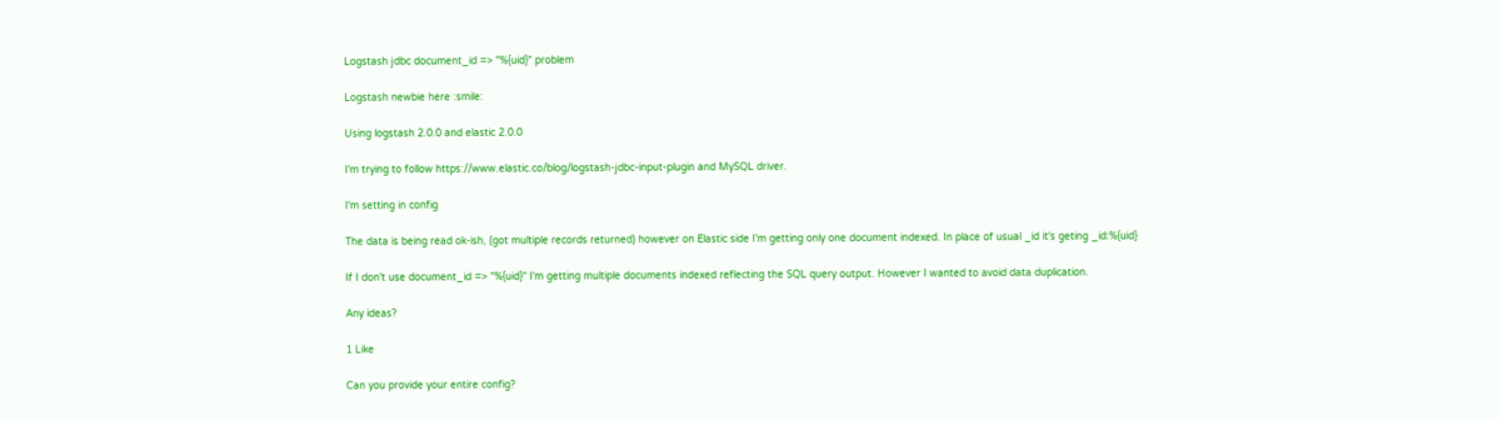Logstash jdbc document_id => "%{uid}" problem

Logstash newbie here :smile:

Using logstash 2.0.0 and elastic 2.0.0

I'm trying to follow https://www.elastic.co/blog/logstash-jdbc-input-plugin and MySQL driver.

I'm setting in config

The data is being read ok-ish, (got multiple records returned) however on Elastic side I'm getting only one document indexed. In place of usual _id it's geting _id:%{uid}

If I don't use document_id => "%{uid}" I'm getting multiple documents indexed reflecting the SQL query output. However I wanted to avoid data duplication.

Any ideas?

1 Like

Can you provide your entire config?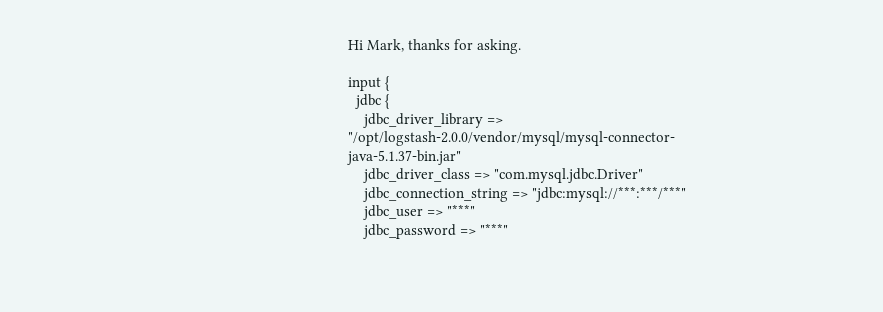Hi Mark, thanks for asking.

input {
  jdbc {
    jdbc_driver_library => "/opt/logstash-2.0.0/vendor/mysql/mysql-connector-java-5.1.37-bin.jar"
    jdbc_driver_class => "com.mysql.jdbc.Driver"
    jdbc_connection_string => "jdbc:mysql://***:***/***"
    jdbc_user => "***"
    jdbc_password => "***"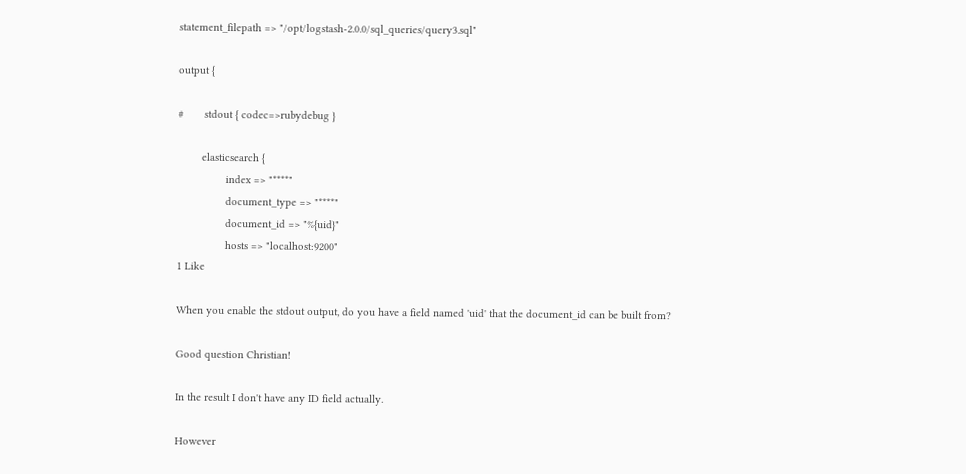statement_filepath => "/opt/logstash-2.0.0/sql_queries/query3.sql"

output {

#       stdout { codec=>rubydebug }

        elasticsearch {
                index => "****"
                document_type => "****"
                document_id => "%{uid}"
                hosts => "localhost:9200"
1 Like

When you enable the stdout output, do you have a field named 'uid' that the document_id can be built from?

Good question Christian!

In the result I don't have any ID field actually.

However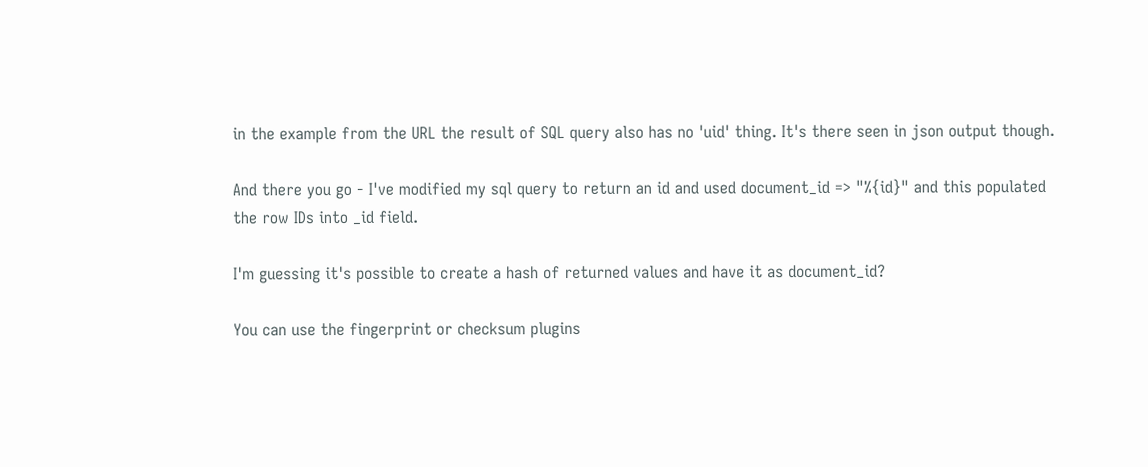in the example from the URL the result of SQL query also has no 'uid' thing. It's there seen in json output though.

And there you go - I've modified my sql query to return an id and used document_id => "%{id}" and this populated the row IDs into _id field.

I'm guessing it's possible to create a hash of returned values and have it as document_id?

You can use the fingerprint or checksum plugins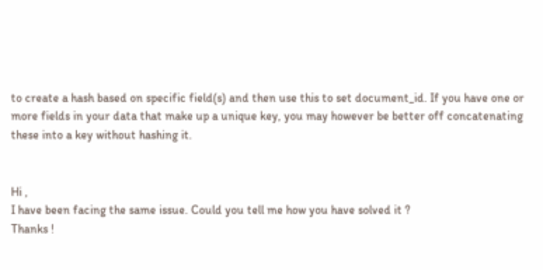to create a hash based on specific field(s) and then use this to set document_id. If you have one or more fields in your data that make up a unique key, you may however be better off concatenating these into a key without hashing it.


Hi ,
I have been facing the same issue. Could you tell me how you have solved it ?
Thanks !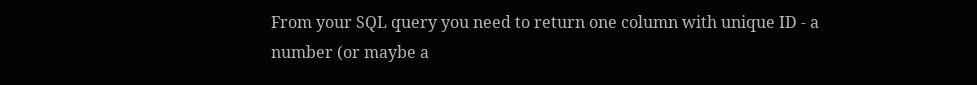From your SQL query you need to return one column with unique ID - a number (or maybe a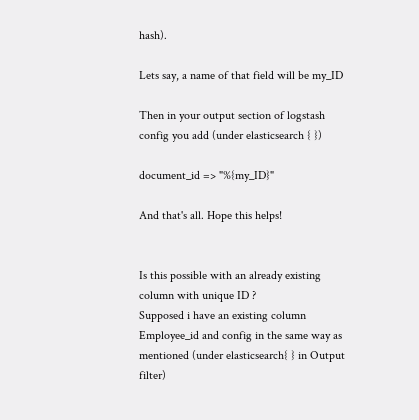hash).

Lets say, a name of that field will be my_ID

Then in your output section of logstash config you add (under elasticsearch { })

document_id => "%{my_ID}"

And that's all. Hope this helps!


Is this possible with an already existing column with unique ID ?
Supposed i have an existing column Employee_id and config in the same way as mentioned (under elasticsearch{ } in Output filter)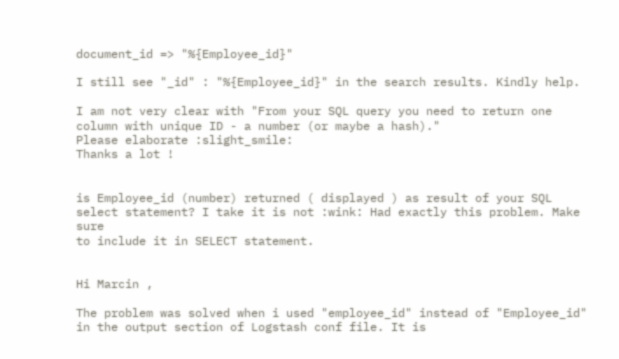document_id => "%{Employee_id}"

I still see "_id" : "%{Employee_id}" in the search results. Kindly help.

I am not very clear with "From your SQL query you need to return one column with unique ID - a number (or maybe a hash)."
Please elaborate :slight_smile:
Thanks a lot !


is Employee_id (number) returned ( displayed ) as result of your SQL
select statement? I take it is not :wink: Had exactly this problem. Make sure
to include it in SELECT statement.


Hi Marcin ,

The problem was solved when i used "employee_id" instead of "Employee_id" in the output section of Logstash conf file. It is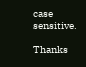case sensitive.

Thanks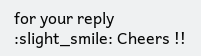for your reply :slight_smile: Cheers !!